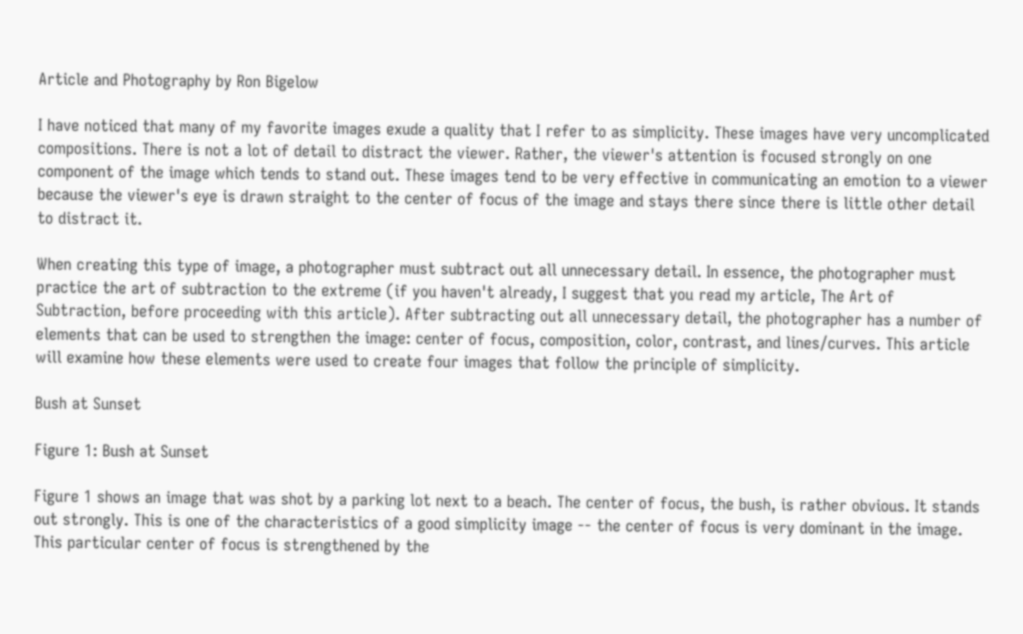Article and Photography by Ron Bigelow

I have noticed that many of my favorite images exude a quality that I refer to as simplicity. These images have very uncomplicated compositions. There is not a lot of detail to distract the viewer. Rather, the viewer's attention is focused strongly on one component of the image which tends to stand out. These images tend to be very effective in communicating an emotion to a viewer because the viewer's eye is drawn straight to the center of focus of the image and stays there since there is little other detail to distract it.

When creating this type of image, a photographer must subtract out all unnecessary detail. In essence, the photographer must practice the art of subtraction to the extreme (if you haven't already, I suggest that you read my article, The Art of Subtraction, before proceeding with this article). After subtracting out all unnecessary detail, the photographer has a number of elements that can be used to strengthen the image: center of focus, composition, color, contrast, and lines/curves. This article will examine how these elements were used to create four images that follow the principle of simplicity.

Bush at Sunset

Figure 1: Bush at Sunset

Figure 1 shows an image that was shot by a parking lot next to a beach. The center of focus, the bush, is rather obvious. It stands out strongly. This is one of the characteristics of a good simplicity image -- the center of focus is very dominant in the image. This particular center of focus is strengthened by the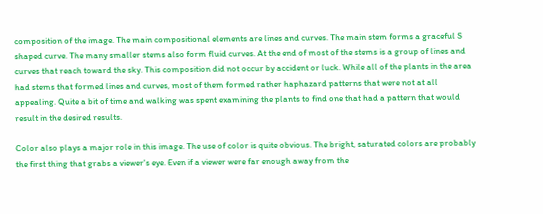composition of the image. The main compositional elements are lines and curves. The main stem forms a graceful S shaped curve. The many smaller stems also form fluid curves. At the end of most of the stems is a group of lines and curves that reach toward the sky. This composition did not occur by accident or luck. While all of the plants in the area had stems that formed lines and curves, most of them formed rather haphazard patterns that were not at all appealing. Quite a bit of time and walking was spent examining the plants to find one that had a pattern that would result in the desired results.

Color also plays a major role in this image. The use of color is quite obvious. The bright, saturated colors are probably the first thing that grabs a viewer's eye. Even if a viewer were far enough away from the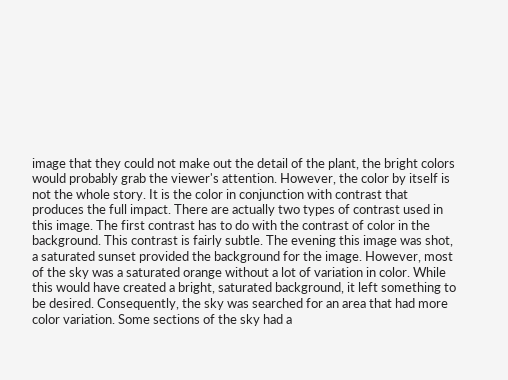image that they could not make out the detail of the plant, the bright colors would probably grab the viewer's attention. However, the color by itself is not the whole story. It is the color in conjunction with contrast that produces the full impact. There are actually two types of contrast used in this image. The first contrast has to do with the contrast of color in the background. This contrast is fairly subtle. The evening this image was shot, a saturated sunset provided the background for the image. However, most of the sky was a saturated orange without a lot of variation in color. While this would have created a bright, saturated background, it left something to be desired. Consequently, the sky was searched for an area that had more color variation. Some sections of the sky had a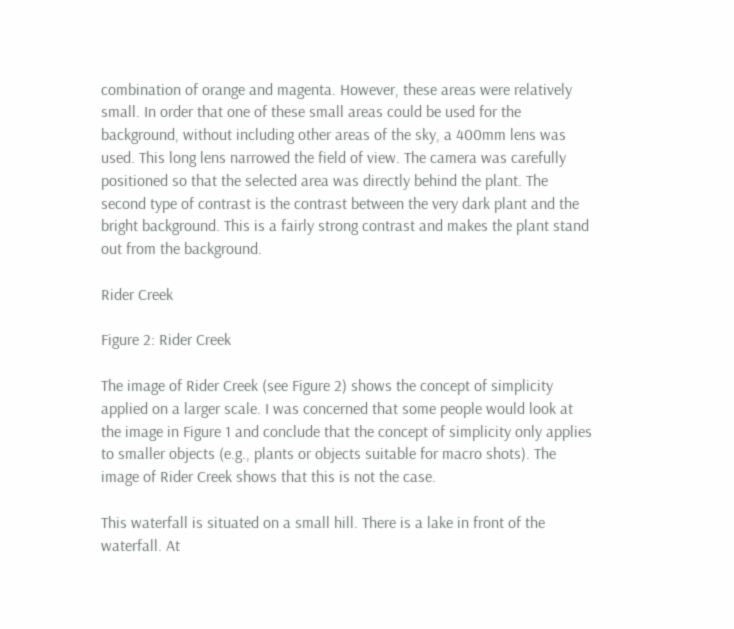combination of orange and magenta. However, these areas were relatively small. In order that one of these small areas could be used for the background, without including other areas of the sky, a 400mm lens was used. This long lens narrowed the field of view. The camera was carefully positioned so that the selected area was directly behind the plant. The second type of contrast is the contrast between the very dark plant and the bright background. This is a fairly strong contrast and makes the plant stand out from the background.

Rider Creek

Figure 2: Rider Creek

The image of Rider Creek (see Figure 2) shows the concept of simplicity applied on a larger scale. I was concerned that some people would look at the image in Figure 1 and conclude that the concept of simplicity only applies to smaller objects (e.g., plants or objects suitable for macro shots). The image of Rider Creek shows that this is not the case.

This waterfall is situated on a small hill. There is a lake in front of the waterfall. At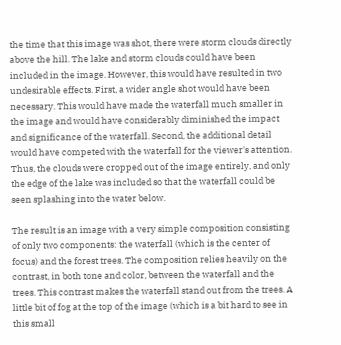the time that this image was shot, there were storm clouds directly above the hill. The lake and storm clouds could have been included in the image. However, this would have resulted in two undesirable effects. First, a wider angle shot would have been necessary. This would have made the waterfall much smaller in the image and would have considerably diminished the impact and significance of the waterfall. Second, the additional detail would have competed with the waterfall for the viewer's attention. Thus, the clouds were cropped out of the image entirely, and only the edge of the lake was included so that the waterfall could be seen splashing into the water below.

The result is an image with a very simple composition consisting of only two components: the waterfall (which is the center of focus) and the forest trees. The composition relies heavily on the contrast, in both tone and color, between the waterfall and the trees. This contrast makes the waterfall stand out from the trees. A little bit of fog at the top of the image (which is a bit hard to see in this small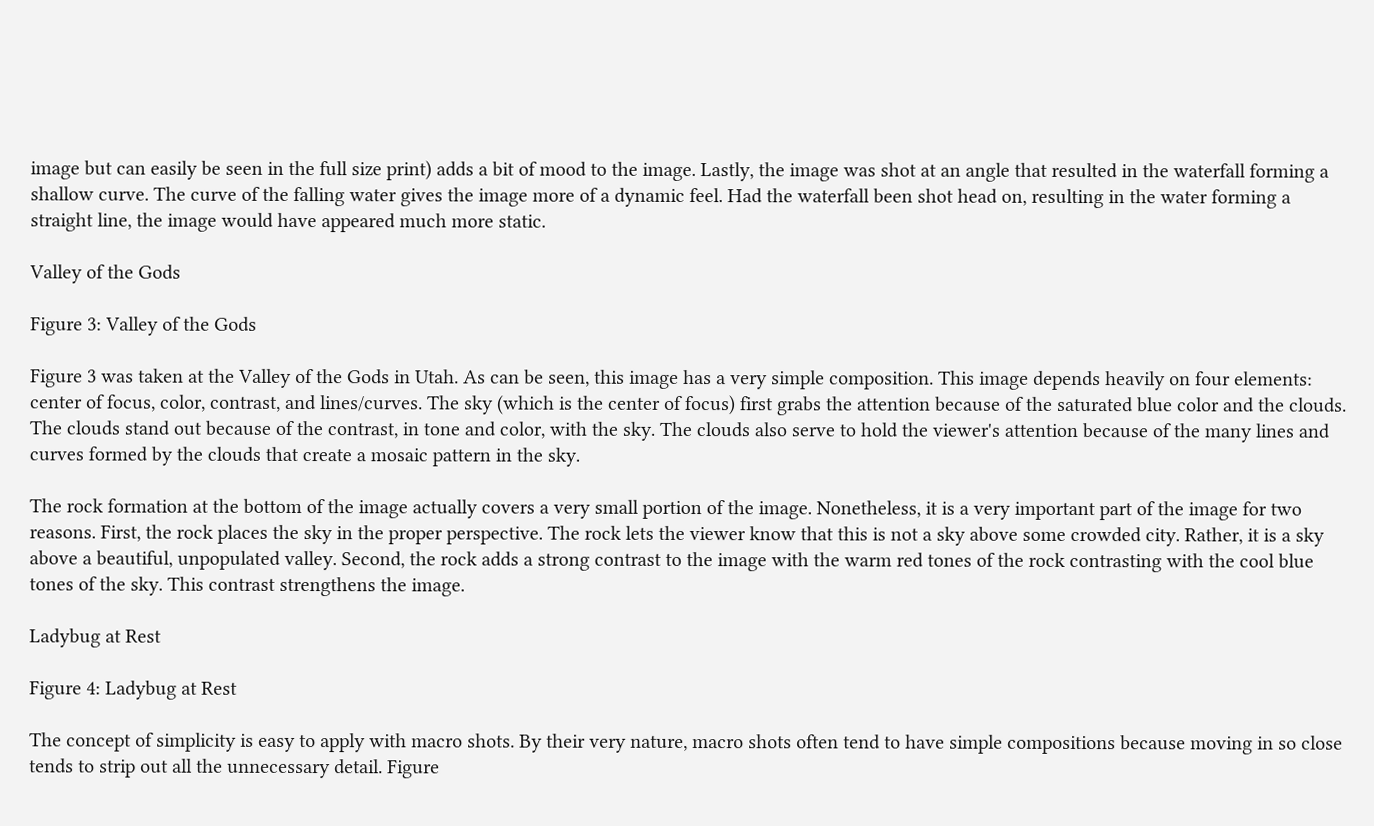image but can easily be seen in the full size print) adds a bit of mood to the image. Lastly, the image was shot at an angle that resulted in the waterfall forming a shallow curve. The curve of the falling water gives the image more of a dynamic feel. Had the waterfall been shot head on, resulting in the water forming a straight line, the image would have appeared much more static.

Valley of the Gods

Figure 3: Valley of the Gods

Figure 3 was taken at the Valley of the Gods in Utah. As can be seen, this image has a very simple composition. This image depends heavily on four elements: center of focus, color, contrast, and lines/curves. The sky (which is the center of focus) first grabs the attention because of the saturated blue color and the clouds. The clouds stand out because of the contrast, in tone and color, with the sky. The clouds also serve to hold the viewer's attention because of the many lines and curves formed by the clouds that create a mosaic pattern in the sky.

The rock formation at the bottom of the image actually covers a very small portion of the image. Nonetheless, it is a very important part of the image for two reasons. First, the rock places the sky in the proper perspective. The rock lets the viewer know that this is not a sky above some crowded city. Rather, it is a sky above a beautiful, unpopulated valley. Second, the rock adds a strong contrast to the image with the warm red tones of the rock contrasting with the cool blue tones of the sky. This contrast strengthens the image.

Ladybug at Rest

Figure 4: Ladybug at Rest

The concept of simplicity is easy to apply with macro shots. By their very nature, macro shots often tend to have simple compositions because moving in so close tends to strip out all the unnecessary detail. Figure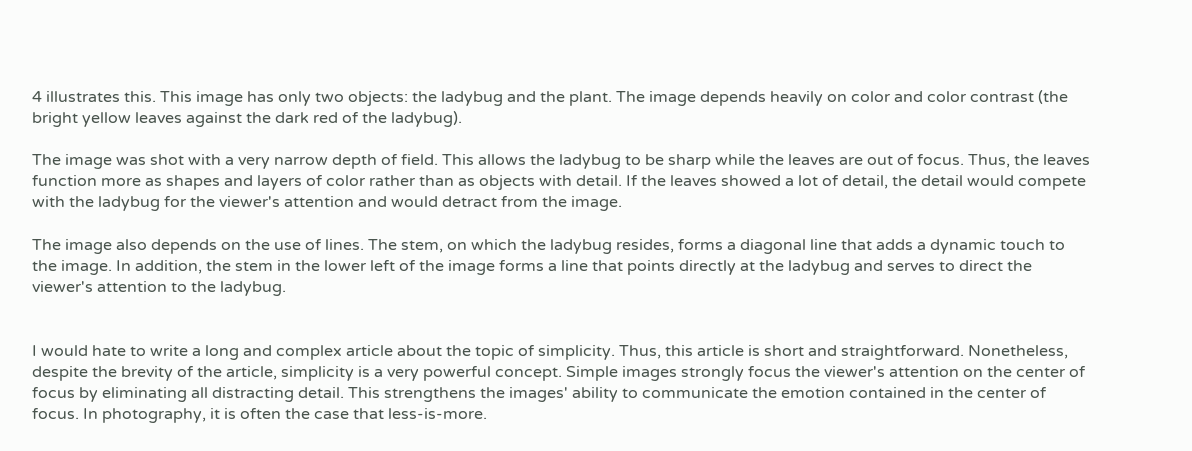4 illustrates this. This image has only two objects: the ladybug and the plant. The image depends heavily on color and color contrast (the bright yellow leaves against the dark red of the ladybug).

The image was shot with a very narrow depth of field. This allows the ladybug to be sharp while the leaves are out of focus. Thus, the leaves function more as shapes and layers of color rather than as objects with detail. If the leaves showed a lot of detail, the detail would compete with the ladybug for the viewer's attention and would detract from the image.

The image also depends on the use of lines. The stem, on which the ladybug resides, forms a diagonal line that adds a dynamic touch to the image. In addition, the stem in the lower left of the image forms a line that points directly at the ladybug and serves to direct the viewer's attention to the ladybug.


I would hate to write a long and complex article about the topic of simplicity. Thus, this article is short and straightforward. Nonetheless, despite the brevity of the article, simplicity is a very powerful concept. Simple images strongly focus the viewer's attention on the center of focus by eliminating all distracting detail. This strengthens the images' ability to communicate the emotion contained in the center of focus. In photography, it is often the case that less-is-more.